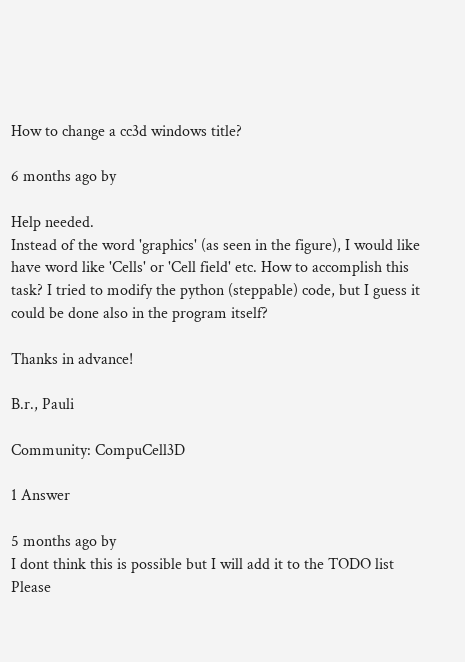How to change a cc3d windows title?

6 months ago by

Help needed.
Instead of the word 'graphics' (as seen in the figure), I would like have word like 'Cells' or 'Cell field' etc. How to accomplish this task? I tried to modify the python (steppable) code, but I guess it could be done also in the program itself?

Thanks in advance!

B.r., Pauli

Community: CompuCell3D

1 Answer

5 months ago by
I dont think this is possible but I will add it to the TODO list
Please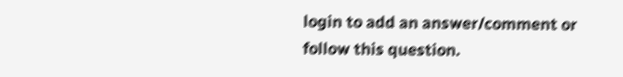login to add an answer/comment or follow this question.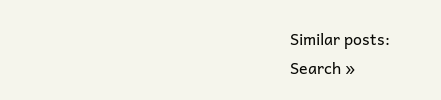Similar posts:
Search »